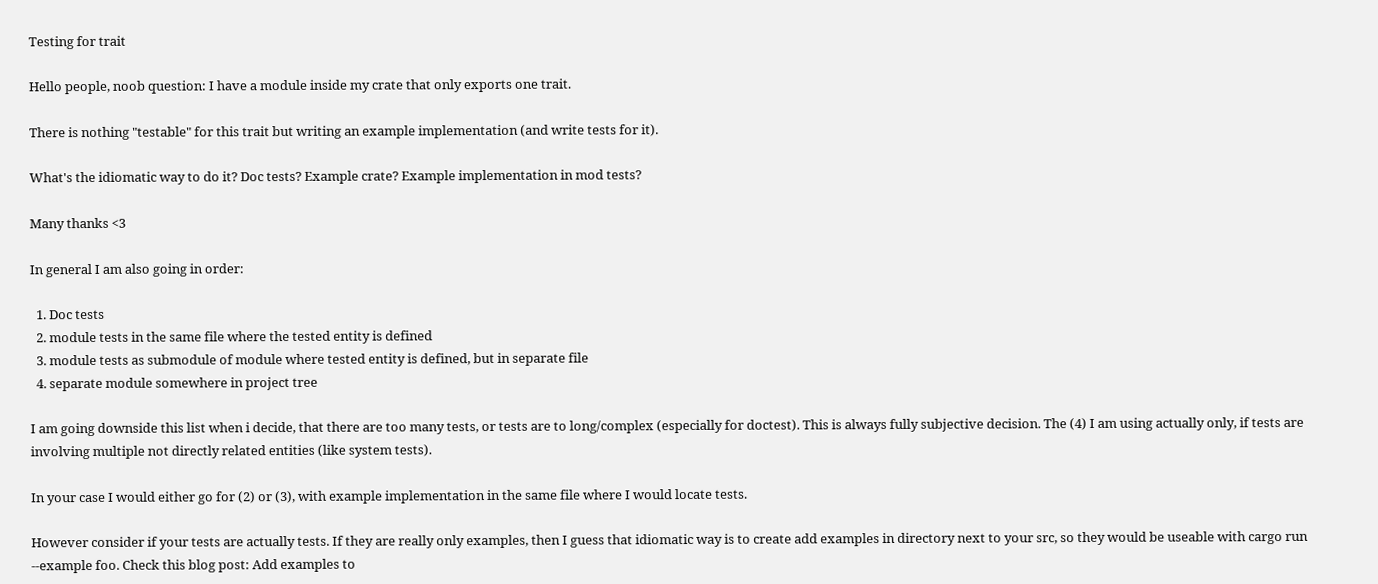Testing for trait

Hello people, noob question: I have a module inside my crate that only exports one trait.

There is nothing "testable" for this trait but writing an example implementation (and write tests for it).

What's the idiomatic way to do it? Doc tests? Example crate? Example implementation in mod tests?

Many thanks <3

In general I am also going in order:

  1. Doc tests
  2. module tests in the same file where the tested entity is defined
  3. module tests as submodule of module where tested entity is defined, but in separate file
  4. separate module somewhere in project tree

I am going downside this list when i decide, that there are too many tests, or tests are to long/complex (especially for doctest). This is always fully subjective decision. The (4) I am using actually only, if tests are involving multiple not directly related entities (like system tests).

In your case I would either go for (2) or (3), with example implementation in the same file where I would locate tests.

However consider if your tests are actually tests. If they are really only examples, then I guess that idiomatic way is to create add examples in directory next to your src, so they would be useable with cargo run --example foo. Check this blog post: Add examples to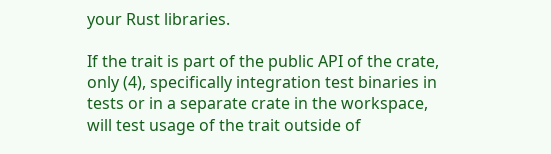your Rust libraries.

If the trait is part of the public API of the crate, only (4), specifically integration test binaries in tests or in a separate crate in the workspace, will test usage of the trait outside of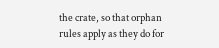the crate, so that orphan rules apply as they do for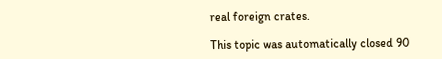real foreign crates.

This topic was automatically closed 90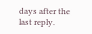days after the last reply.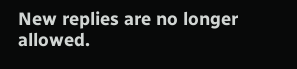New replies are no longer allowed.